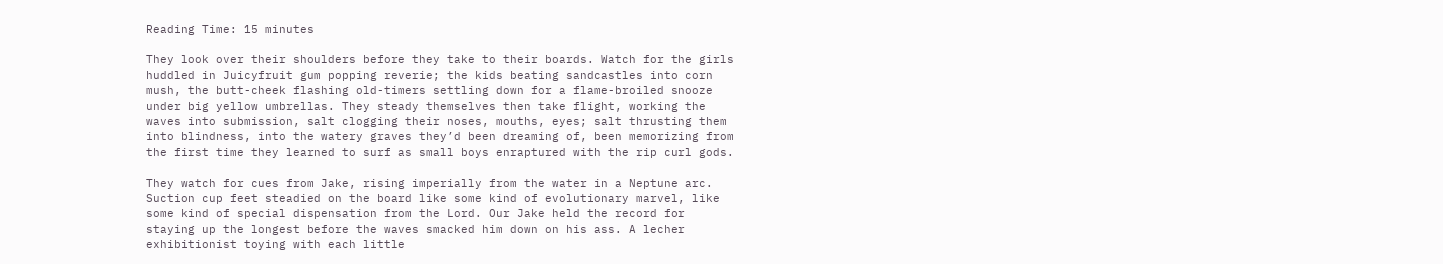Reading Time: 15 minutes

They look over their shoulders before they take to their boards. Watch for the girls huddled in Juicyfruit gum popping reverie; the kids beating sandcastles into corn mush, the butt-cheek flashing old-timers settling down for a flame-broiled snooze under big yellow umbrellas. They steady themselves then take flight, working the waves into submission, salt clogging their noses, mouths, eyes; salt thrusting them into blindness, into the watery graves they’d been dreaming of, been memorizing from the first time they learned to surf as small boys enraptured with the rip curl gods.

They watch for cues from Jake, rising imperially from the water in a Neptune arc. Suction cup feet steadied on the board like some kind of evolutionary marvel, like some kind of special dispensation from the Lord. Our Jake held the record for staying up the longest before the waves smacked him down on his ass. A lecher exhibitionist toying with each little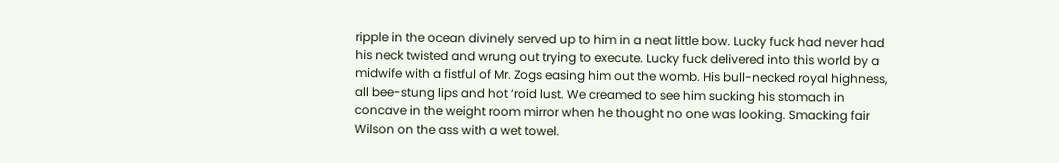ripple in the ocean divinely served up to him in a neat little bow. Lucky fuck had never had his neck twisted and wrung out trying to execute. Lucky fuck delivered into this world by a midwife with a fistful of Mr. Zogs easing him out the womb. His bull-necked royal highness, all bee-stung lips and hot ‘roid lust. We creamed to see him sucking his stomach in concave in the weight room mirror when he thought no one was looking. Smacking fair Wilson on the ass with a wet towel.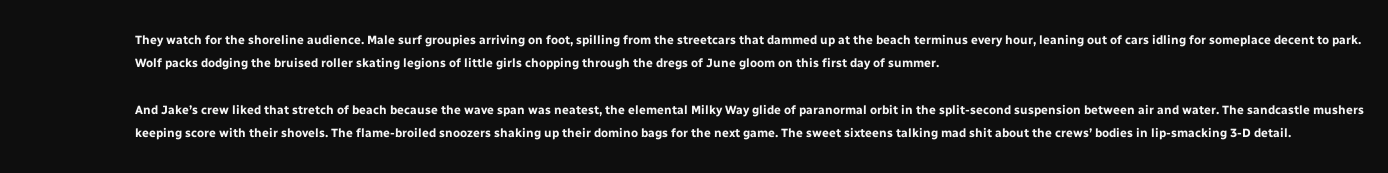They watch for the shoreline audience. Male surf groupies arriving on foot, spilling from the streetcars that dammed up at the beach terminus every hour, leaning out of cars idling for someplace decent to park. Wolf packs dodging the bruised roller skating legions of little girls chopping through the dregs of June gloom on this first day of summer.

And Jake’s crew liked that stretch of beach because the wave span was neatest, the elemental Milky Way glide of paranormal orbit in the split-second suspension between air and water. The sandcastle mushers keeping score with their shovels. The flame-broiled snoozers shaking up their domino bags for the next game. The sweet sixteens talking mad shit about the crews’ bodies in lip-smacking 3-D detail.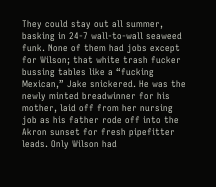They could stay out all summer, basking in 24-7 wall-to-wall seaweed funk. None of them had jobs except for Wilson; that white trash fucker bussing tables like a “fucking Mexican,” Jake snickered. He was the newly minted breadwinner for his mother, laid off from her nursing job as his father rode off into the Akron sunset for fresh pipefitter leads. Only Wilson had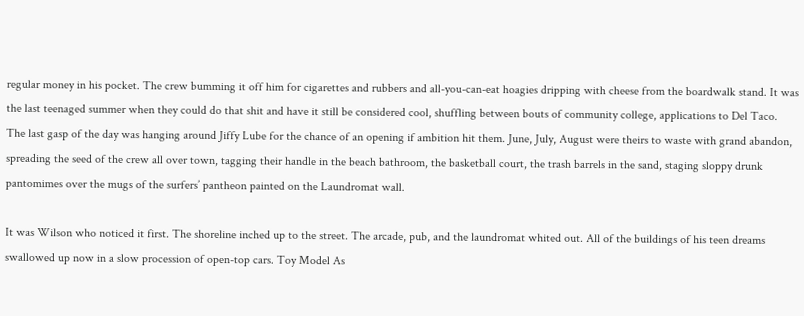regular money in his pocket. The crew bumming it off him for cigarettes and rubbers and all-you-can-eat hoagies dripping with cheese from the boardwalk stand. It was the last teenaged summer when they could do that shit and have it still be considered cool, shuffling between bouts of community college, applications to Del Taco. The last gasp of the day was hanging around Jiffy Lube for the chance of an opening if ambition hit them. June, July, August were theirs to waste with grand abandon, spreading the seed of the crew all over town, tagging their handle in the beach bathroom, the basketball court, the trash barrels in the sand, staging sloppy drunk pantomimes over the mugs of the surfers’ pantheon painted on the Laundromat wall.

It was Wilson who noticed it first. The shoreline inched up to the street. The arcade, pub, and the laundromat whited out. All of the buildings of his teen dreams swallowed up now in a slow procession of open-top cars. Toy Model As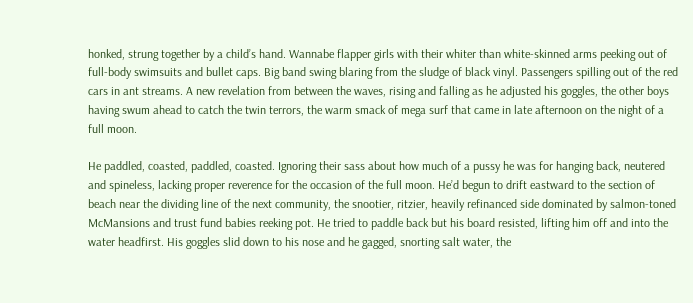honked, strung together by a child’s hand. Wannabe flapper girls with their whiter than white-skinned arms peeking out of full-body swimsuits and bullet caps. Big band swing blaring from the sludge of black vinyl. Passengers spilling out of the red cars in ant streams. A new revelation from between the waves, rising and falling as he adjusted his goggles, the other boys having swum ahead to catch the twin terrors, the warm smack of mega surf that came in late afternoon on the night of a full moon.

He paddled, coasted, paddled, coasted. Ignoring their sass about how much of a pussy he was for hanging back, neutered and spineless, lacking proper reverence for the occasion of the full moon. He’d begun to drift eastward to the section of beach near the dividing line of the next community, the snootier, ritzier, heavily refinanced side dominated by salmon-toned McMansions and trust fund babies reeking pot. He tried to paddle back but his board resisted, lifting him off and into the water headfirst. His goggles slid down to his nose and he gagged, snorting salt water, the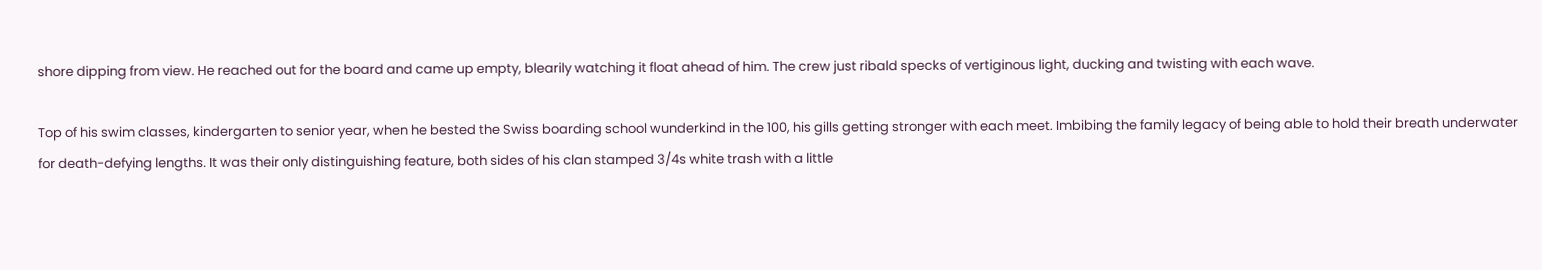shore dipping from view. He reached out for the board and came up empty, blearily watching it float ahead of him. The crew just ribald specks of vertiginous light, ducking and twisting with each wave.

Top of his swim classes, kindergarten to senior year, when he bested the Swiss boarding school wunderkind in the 100, his gills getting stronger with each meet. Imbibing the family legacy of being able to hold their breath underwater for death-defying lengths. It was their only distinguishing feature, both sides of his clan stamped 3/4s white trash with a little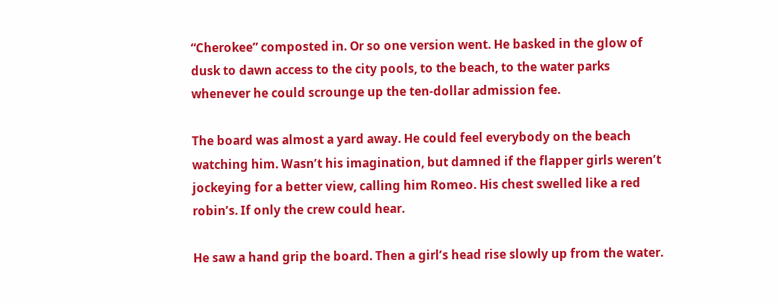“Cherokee” composted in. Or so one version went. He basked in the glow of dusk to dawn access to the city pools, to the beach, to the water parks whenever he could scrounge up the ten-dollar admission fee.

The board was almost a yard away. He could feel everybody on the beach watching him. Wasn’t his imagination, but damned if the flapper girls weren’t jockeying for a better view, calling him Romeo. His chest swelled like a red robin’s. If only the crew could hear.

He saw a hand grip the board. Then a girl’s head rise slowly up from the water.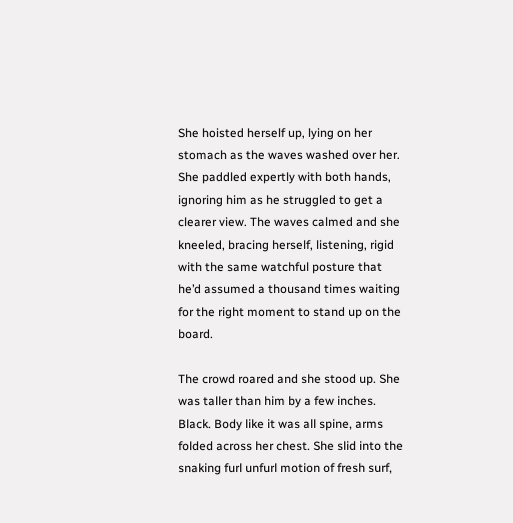She hoisted herself up, lying on her stomach as the waves washed over her. She paddled expertly with both hands, ignoring him as he struggled to get a clearer view. The waves calmed and she kneeled, bracing herself, listening, rigid with the same watchful posture that he’d assumed a thousand times waiting for the right moment to stand up on the board.

The crowd roared and she stood up. She was taller than him by a few inches. Black. Body like it was all spine, arms folded across her chest. She slid into the snaking furl unfurl motion of fresh surf,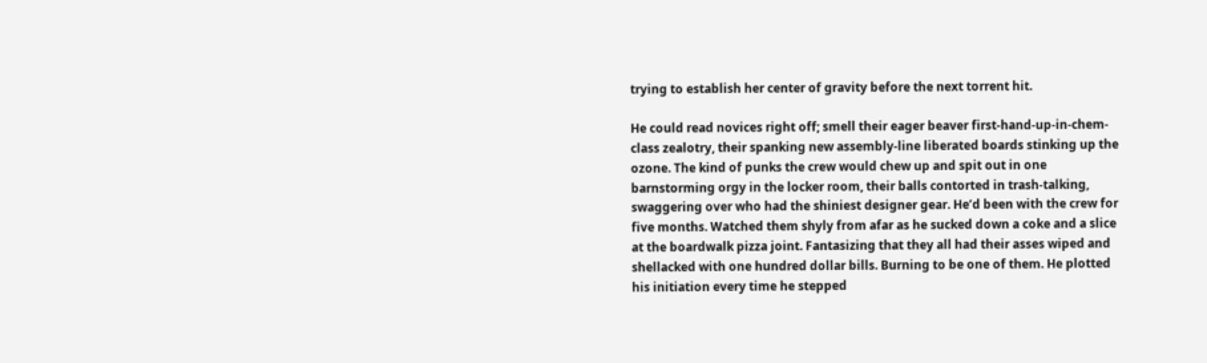trying to establish her center of gravity before the next torrent hit.

He could read novices right off; smell their eager beaver first-hand-up-in-chem-class zealotry, their spanking new assembly-line liberated boards stinking up the ozone. The kind of punks the crew would chew up and spit out in one barnstorming orgy in the locker room, their balls contorted in trash-talking, swaggering over who had the shiniest designer gear. He’d been with the crew for five months. Watched them shyly from afar as he sucked down a coke and a slice at the boardwalk pizza joint. Fantasizing that they all had their asses wiped and shellacked with one hundred dollar bills. Burning to be one of them. He plotted his initiation every time he stepped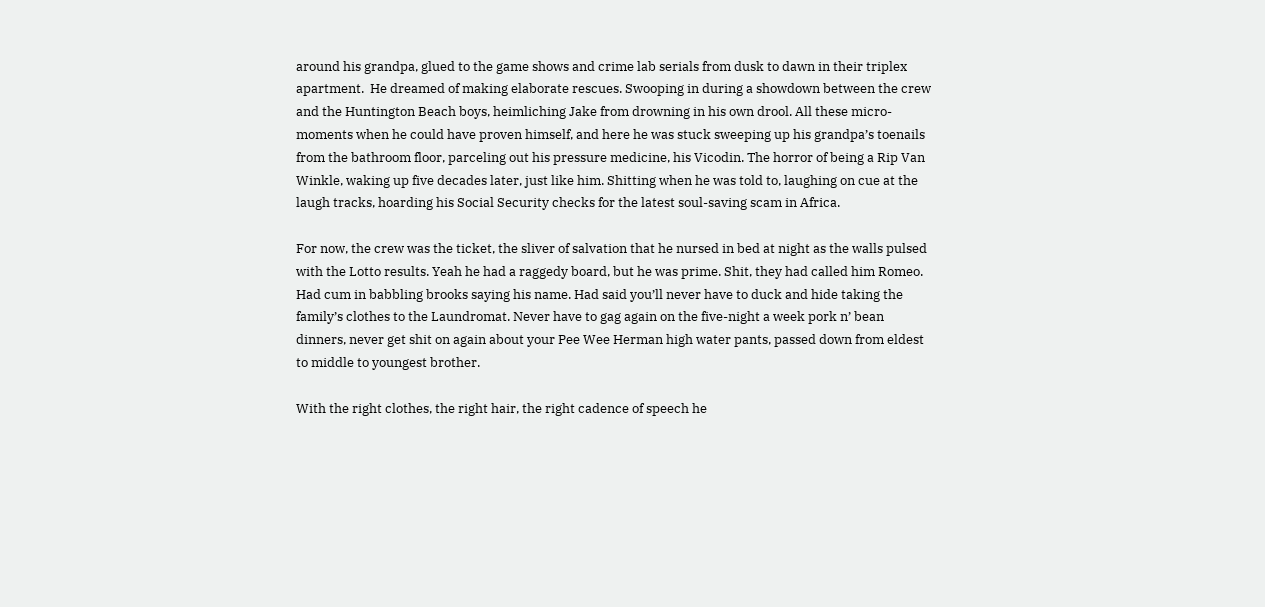around his grandpa, glued to the game shows and crime lab serials from dusk to dawn in their triplex apartment.  He dreamed of making elaborate rescues. Swooping in during a showdown between the crew and the Huntington Beach boys, heimliching Jake from drowning in his own drool. All these micro-moments when he could have proven himself, and here he was stuck sweeping up his grandpa’s toenails from the bathroom floor, parceling out his pressure medicine, his Vicodin. The horror of being a Rip Van Winkle, waking up five decades later, just like him. Shitting when he was told to, laughing on cue at the laugh tracks, hoarding his Social Security checks for the latest soul-saving scam in Africa.

For now, the crew was the ticket, the sliver of salvation that he nursed in bed at night as the walls pulsed with the Lotto results. Yeah he had a raggedy board, but he was prime. Shit, they had called him Romeo. Had cum in babbling brooks saying his name. Had said you’ll never have to duck and hide taking the family’s clothes to the Laundromat. Never have to gag again on the five-night a week pork n’ bean dinners, never get shit on again about your Pee Wee Herman high water pants, passed down from eldest to middle to youngest brother.

With the right clothes, the right hair, the right cadence of speech he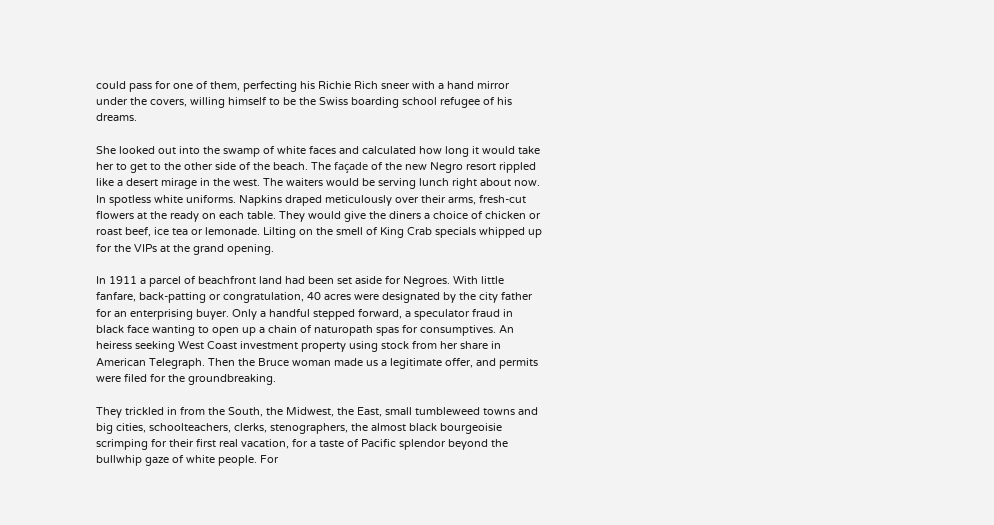could pass for one of them, perfecting his Richie Rich sneer with a hand mirror under the covers, willing himself to be the Swiss boarding school refugee of his dreams.

She looked out into the swamp of white faces and calculated how long it would take her to get to the other side of the beach. The façade of the new Negro resort rippled like a desert mirage in the west. The waiters would be serving lunch right about now. In spotless white uniforms. Napkins draped meticulously over their arms, fresh-cut flowers at the ready on each table. They would give the diners a choice of chicken or roast beef, ice tea or lemonade. Lilting on the smell of King Crab specials whipped up for the VIPs at the grand opening.

In 1911 a parcel of beachfront land had been set aside for Negroes. With little fanfare, back-patting or congratulation, 40 acres were designated by the city father for an enterprising buyer. Only a handful stepped forward, a speculator fraud in black face wanting to open up a chain of naturopath spas for consumptives. An heiress seeking West Coast investment property using stock from her share in American Telegraph. Then the Bruce woman made us a legitimate offer, and permits were filed for the groundbreaking.

They trickled in from the South, the Midwest, the East, small tumbleweed towns and big cities, schoolteachers, clerks, stenographers, the almost black bourgeoisie scrimping for their first real vacation, for a taste of Pacific splendor beyond the bullwhip gaze of white people. For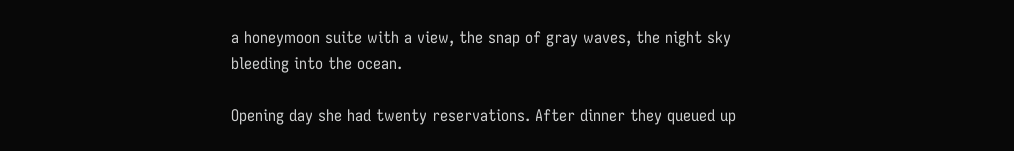a honeymoon suite with a view, the snap of gray waves, the night sky bleeding into the ocean.

Opening day she had twenty reservations. After dinner they queued up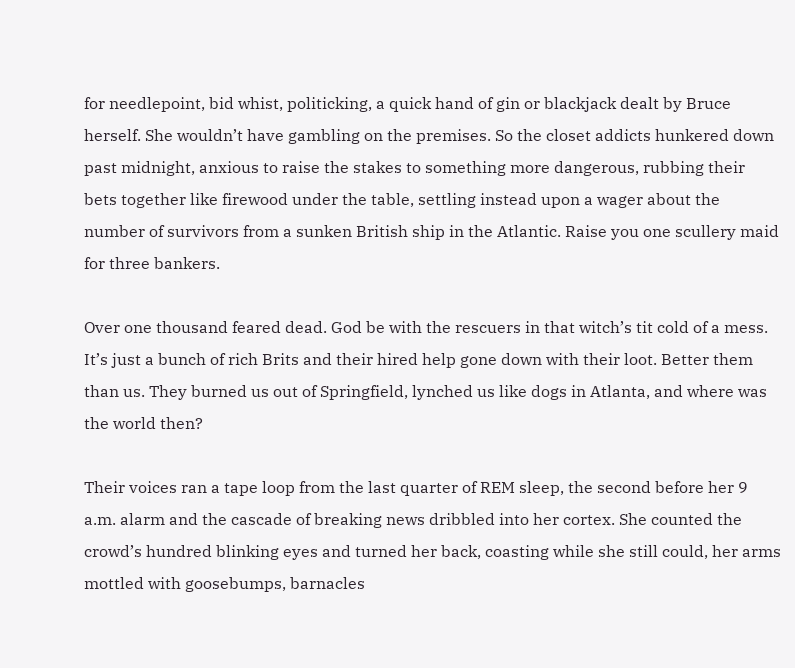for needlepoint, bid whist, politicking, a quick hand of gin or blackjack dealt by Bruce herself. She wouldn’t have gambling on the premises. So the closet addicts hunkered down past midnight, anxious to raise the stakes to something more dangerous, rubbing their bets together like firewood under the table, settling instead upon a wager about the number of survivors from a sunken British ship in the Atlantic. Raise you one scullery maid for three bankers.

Over one thousand feared dead. God be with the rescuers in that witch’s tit cold of a mess. It’s just a bunch of rich Brits and their hired help gone down with their loot. Better them than us. They burned us out of Springfield, lynched us like dogs in Atlanta, and where was the world then?

Their voices ran a tape loop from the last quarter of REM sleep, the second before her 9 a.m. alarm and the cascade of breaking news dribbled into her cortex. She counted the crowd’s hundred blinking eyes and turned her back, coasting while she still could, her arms mottled with goosebumps, barnacles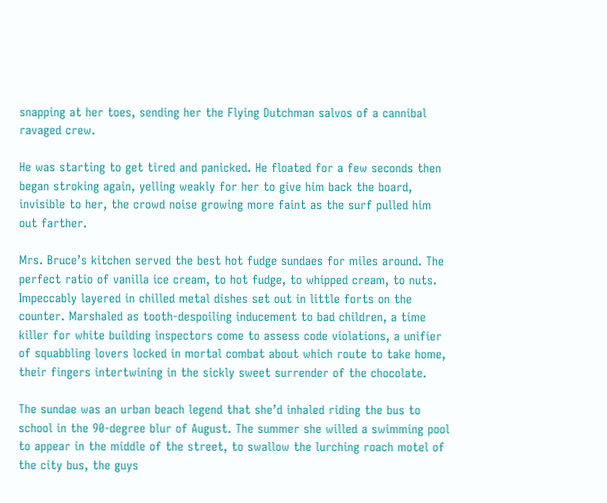snapping at her toes, sending her the Flying Dutchman salvos of a cannibal ravaged crew.

He was starting to get tired and panicked. He floated for a few seconds then began stroking again, yelling weakly for her to give him back the board, invisible to her, the crowd noise growing more faint as the surf pulled him out farther.

Mrs. Bruce’s kitchen served the best hot fudge sundaes for miles around. The perfect ratio of vanilla ice cream, to hot fudge, to whipped cream, to nuts. Impeccably layered in chilled metal dishes set out in little forts on the counter. Marshaled as tooth-despoiling inducement to bad children, a time killer for white building inspectors come to assess code violations, a unifier of squabbling lovers locked in mortal combat about which route to take home, their fingers intertwining in the sickly sweet surrender of the chocolate.

The sundae was an urban beach legend that she’d inhaled riding the bus to school in the 90-degree blur of August. The summer she willed a swimming pool to appear in the middle of the street, to swallow the lurching roach motel of the city bus, the guys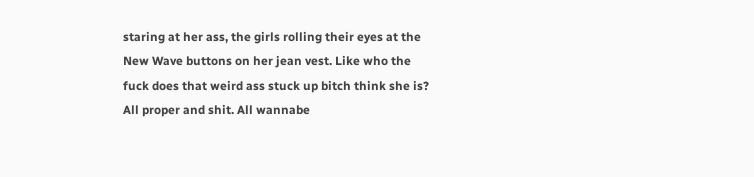staring at her ass, the girls rolling their eyes at the New Wave buttons on her jean vest. Like who the fuck does that weird ass stuck up bitch think she is? All proper and shit. All wannabe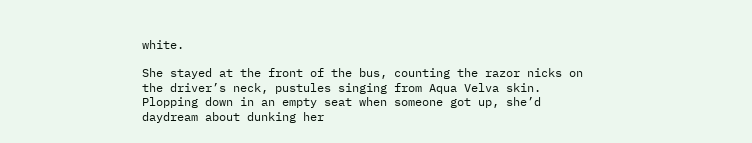white.

She stayed at the front of the bus, counting the razor nicks on the driver’s neck, pustules singing from Aqua Velva skin. Plopping down in an empty seat when someone got up, she’d daydream about dunking her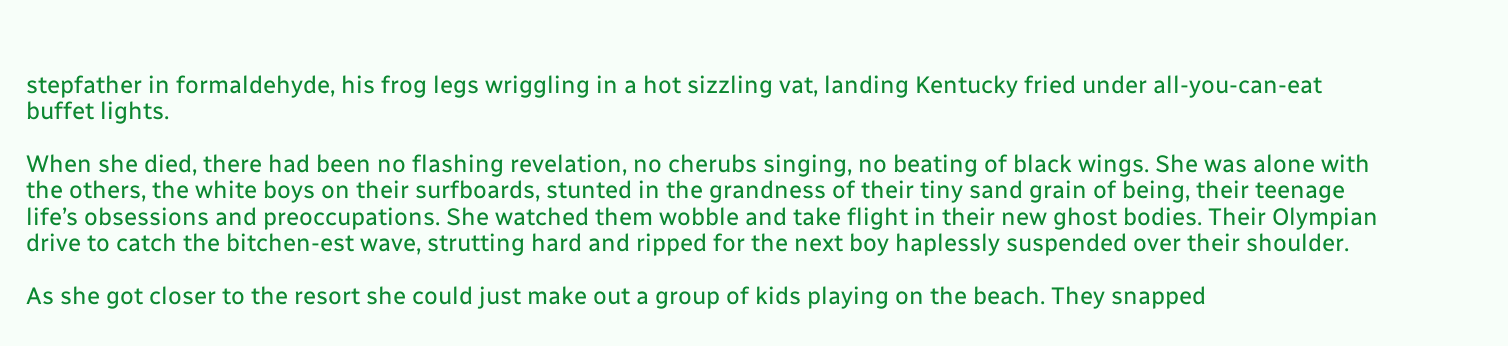stepfather in formaldehyde, his frog legs wriggling in a hot sizzling vat, landing Kentucky fried under all-you-can-eat buffet lights.

When she died, there had been no flashing revelation, no cherubs singing, no beating of black wings. She was alone with the others, the white boys on their surfboards, stunted in the grandness of their tiny sand grain of being, their teenage life’s obsessions and preoccupations. She watched them wobble and take flight in their new ghost bodies. Their Olympian drive to catch the bitchen-est wave, strutting hard and ripped for the next boy haplessly suspended over their shoulder.

As she got closer to the resort she could just make out a group of kids playing on the beach. They snapped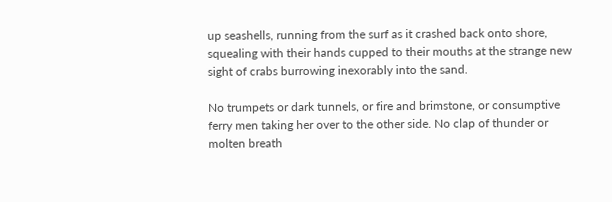up seashells, running from the surf as it crashed back onto shore, squealing with their hands cupped to their mouths at the strange new sight of crabs burrowing inexorably into the sand.

No trumpets or dark tunnels, or fire and brimstone, or consumptive ferry men taking her over to the other side. No clap of thunder or molten breath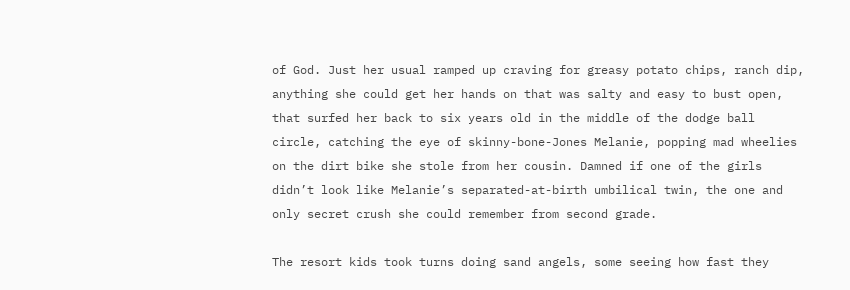of God. Just her usual ramped up craving for greasy potato chips, ranch dip, anything she could get her hands on that was salty and easy to bust open, that surfed her back to six years old in the middle of the dodge ball circle, catching the eye of skinny-bone-Jones Melanie, popping mad wheelies on the dirt bike she stole from her cousin. Damned if one of the girls didn’t look like Melanie’s separated-at-birth umbilical twin, the one and only secret crush she could remember from second grade.

The resort kids took turns doing sand angels, some seeing how fast they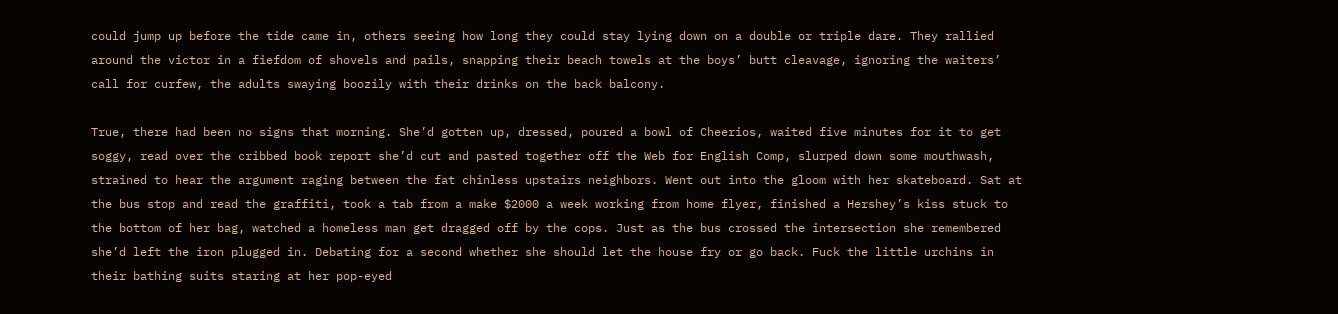could jump up before the tide came in, others seeing how long they could stay lying down on a double or triple dare. They rallied around the victor in a fiefdom of shovels and pails, snapping their beach towels at the boys’ butt cleavage, ignoring the waiters’ call for curfew, the adults swaying boozily with their drinks on the back balcony.

True, there had been no signs that morning. She’d gotten up, dressed, poured a bowl of Cheerios, waited five minutes for it to get soggy, read over the cribbed book report she’d cut and pasted together off the Web for English Comp, slurped down some mouthwash, strained to hear the argument raging between the fat chinless upstairs neighbors. Went out into the gloom with her skateboard. Sat at the bus stop and read the graffiti, took a tab from a make $2000 a week working from home flyer, finished a Hershey’s kiss stuck to the bottom of her bag, watched a homeless man get dragged off by the cops. Just as the bus crossed the intersection she remembered she’d left the iron plugged in. Debating for a second whether she should let the house fry or go back. Fuck the little urchins in their bathing suits staring at her pop-eyed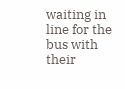waiting in line for the bus with their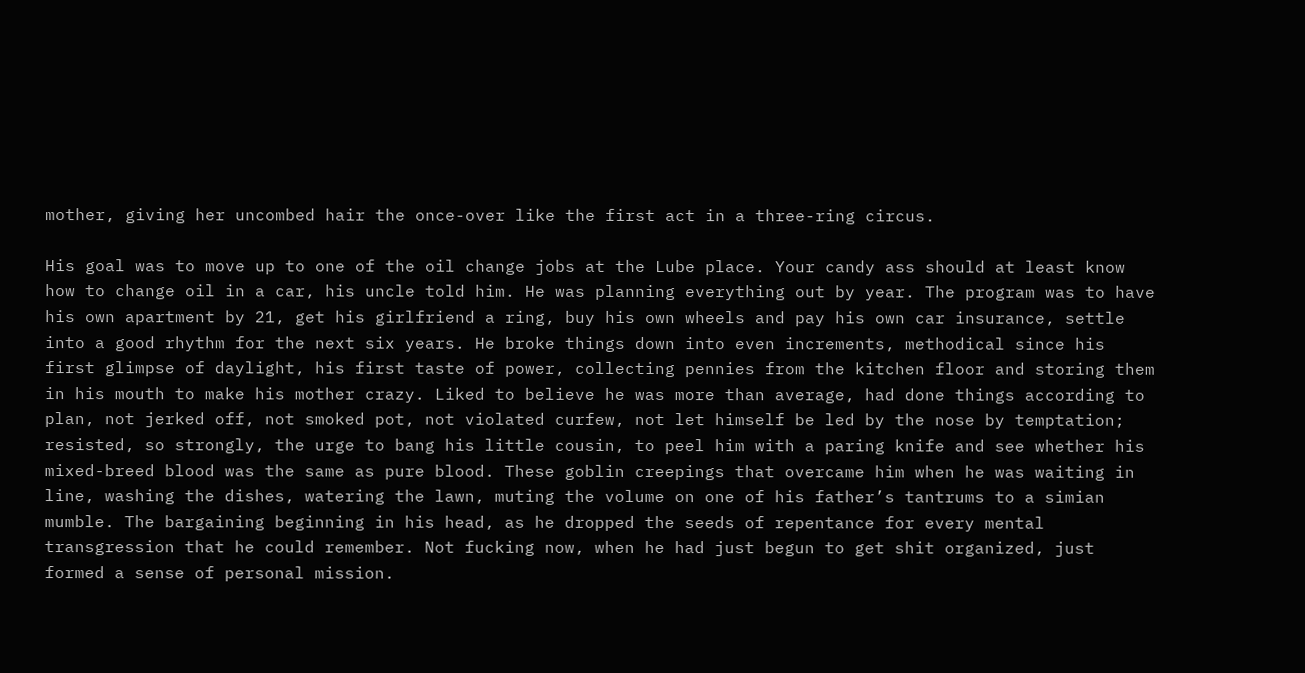mother, giving her uncombed hair the once-over like the first act in a three-ring circus.

His goal was to move up to one of the oil change jobs at the Lube place. Your candy ass should at least know how to change oil in a car, his uncle told him. He was planning everything out by year. The program was to have his own apartment by 21, get his girlfriend a ring, buy his own wheels and pay his own car insurance, settle into a good rhythm for the next six years. He broke things down into even increments, methodical since his first glimpse of daylight, his first taste of power, collecting pennies from the kitchen floor and storing them in his mouth to make his mother crazy. Liked to believe he was more than average, had done things according to plan, not jerked off, not smoked pot, not violated curfew, not let himself be led by the nose by temptation; resisted, so strongly, the urge to bang his little cousin, to peel him with a paring knife and see whether his mixed-breed blood was the same as pure blood. These goblin creepings that overcame him when he was waiting in line, washing the dishes, watering the lawn, muting the volume on one of his father’s tantrums to a simian mumble. The bargaining beginning in his head, as he dropped the seeds of repentance for every mental transgression that he could remember. Not fucking now, when he had just begun to get shit organized, just formed a sense of personal mission.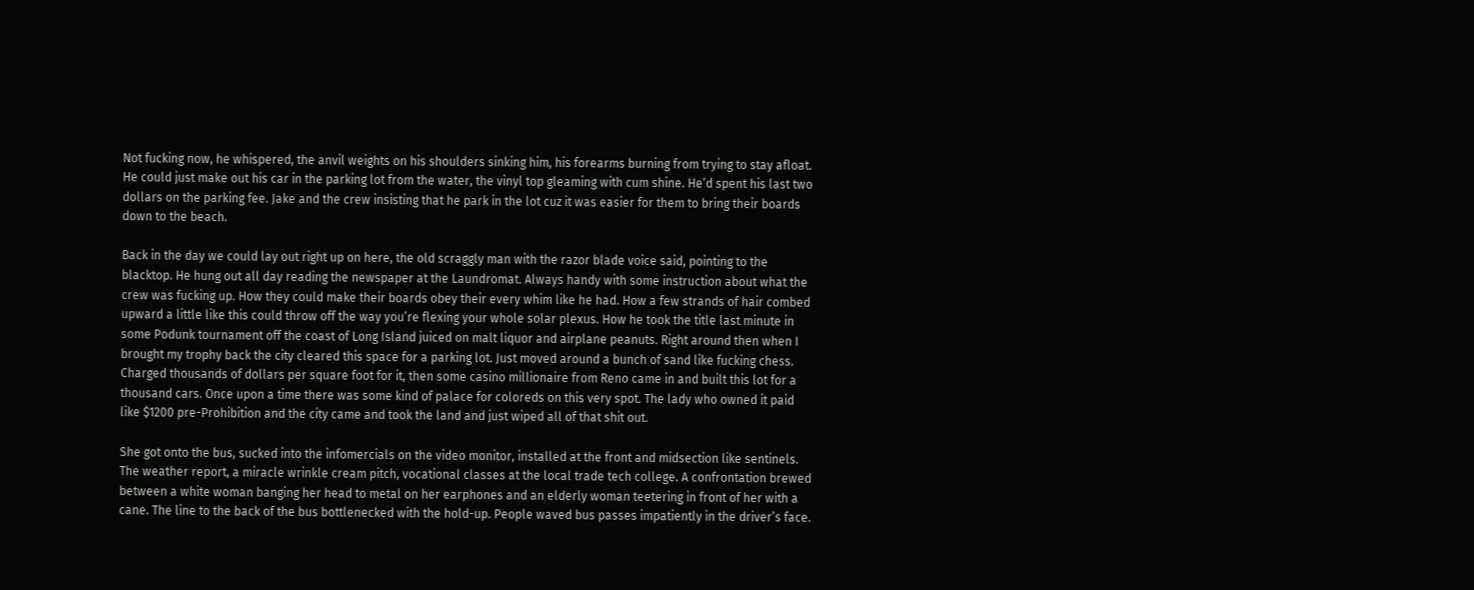Not fucking now, he whispered, the anvil weights on his shoulders sinking him, his forearms burning from trying to stay afloat. He could just make out his car in the parking lot from the water, the vinyl top gleaming with cum shine. He’d spent his last two dollars on the parking fee. Jake and the crew insisting that he park in the lot cuz it was easier for them to bring their boards down to the beach.

Back in the day we could lay out right up on here, the old scraggly man with the razor blade voice said, pointing to the blacktop. He hung out all day reading the newspaper at the Laundromat. Always handy with some instruction about what the crew was fucking up. How they could make their boards obey their every whim like he had. How a few strands of hair combed upward a little like this could throw off the way you’re flexing your whole solar plexus. How he took the title last minute in some Podunk tournament off the coast of Long Island juiced on malt liquor and airplane peanuts. Right around then when I brought my trophy back the city cleared this space for a parking lot. Just moved around a bunch of sand like fucking chess. Charged thousands of dollars per square foot for it, then some casino millionaire from Reno came in and built this lot for a thousand cars. Once upon a time there was some kind of palace for coloreds on this very spot. The lady who owned it paid like $1200 pre-Prohibition and the city came and took the land and just wiped all of that shit out.

She got onto the bus, sucked into the infomercials on the video monitor, installed at the front and midsection like sentinels. The weather report, a miracle wrinkle cream pitch, vocational classes at the local trade tech college. A confrontation brewed between a white woman banging her head to metal on her earphones and an elderly woman teetering in front of her with a cane. The line to the back of the bus bottlenecked with the hold-up. People waved bus passes impatiently in the driver’s face.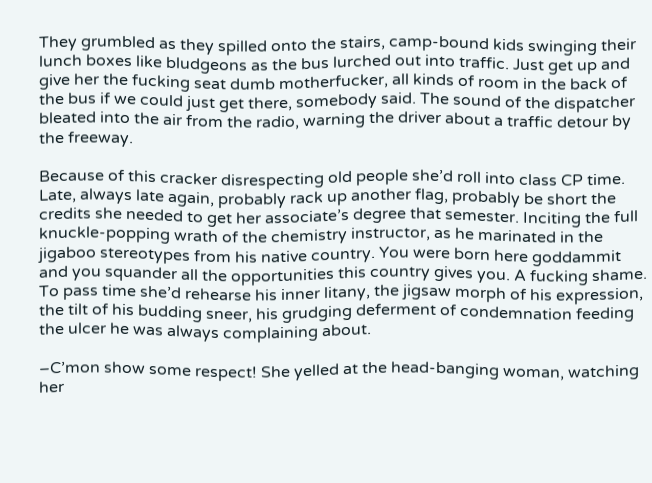They grumbled as they spilled onto the stairs, camp-bound kids swinging their lunch boxes like bludgeons as the bus lurched out into traffic. Just get up and give her the fucking seat dumb motherfucker, all kinds of room in the back of the bus if we could just get there, somebody said. The sound of the dispatcher bleated into the air from the radio, warning the driver about a traffic detour by the freeway.

Because of this cracker disrespecting old people she’d roll into class CP time. Late, always late again, probably rack up another flag, probably be short the credits she needed to get her associate’s degree that semester. Inciting the full knuckle-popping wrath of the chemistry instructor, as he marinated in the jigaboo stereotypes from his native country. You were born here goddammit and you squander all the opportunities this country gives you. A fucking shame. To pass time she’d rehearse his inner litany, the jigsaw morph of his expression, the tilt of his budding sneer, his grudging deferment of condemnation feeding the ulcer he was always complaining about.

–C’mon show some respect! She yelled at the head-banging woman, watching her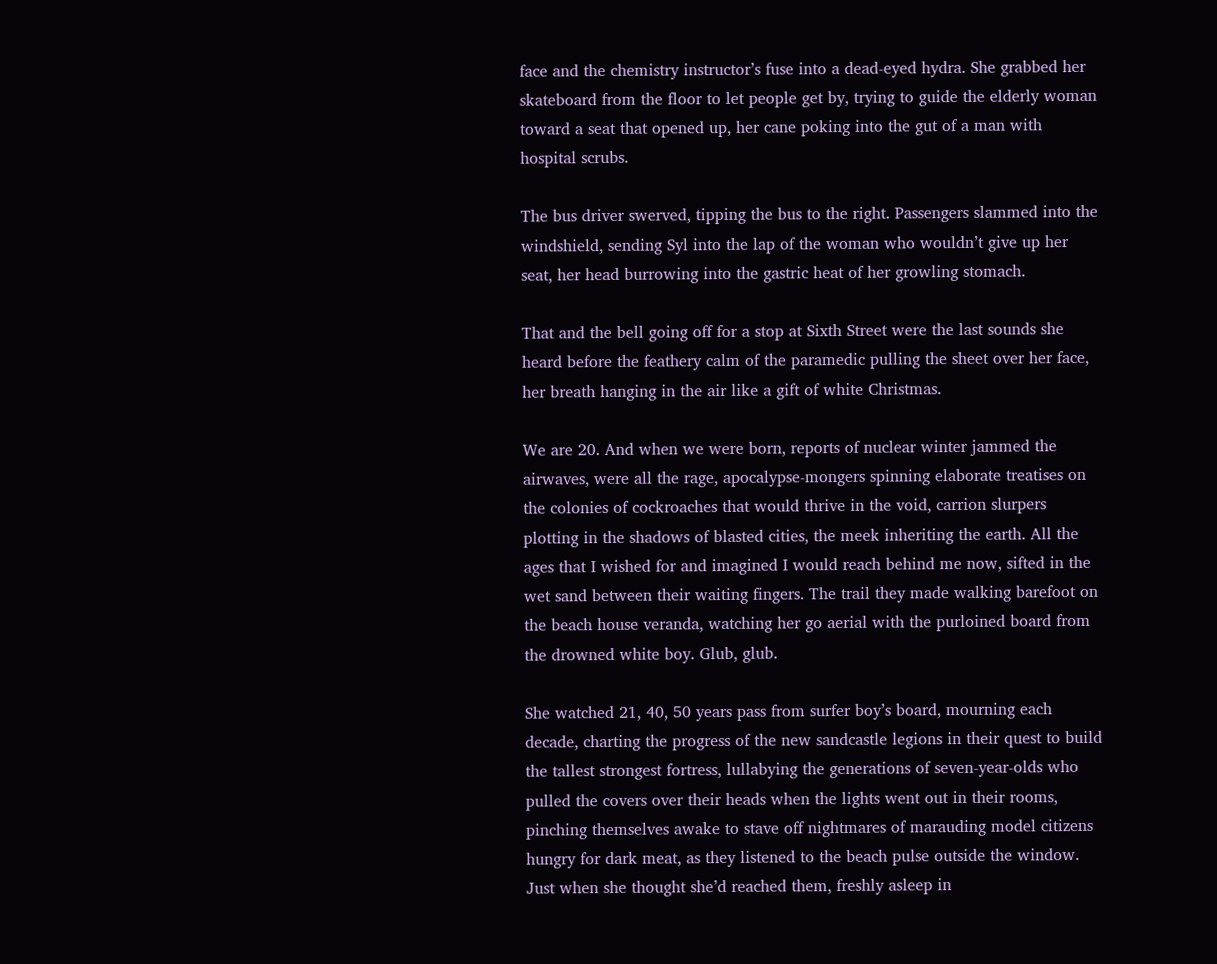face and the chemistry instructor’s fuse into a dead-eyed hydra. She grabbed her skateboard from the floor to let people get by, trying to guide the elderly woman toward a seat that opened up, her cane poking into the gut of a man with hospital scrubs.

The bus driver swerved, tipping the bus to the right. Passengers slammed into the windshield, sending Syl into the lap of the woman who wouldn’t give up her seat, her head burrowing into the gastric heat of her growling stomach.

That and the bell going off for a stop at Sixth Street were the last sounds she heard before the feathery calm of the paramedic pulling the sheet over her face, her breath hanging in the air like a gift of white Christmas.

We are 20. And when we were born, reports of nuclear winter jammed the airwaves, were all the rage, apocalypse-mongers spinning elaborate treatises on the colonies of cockroaches that would thrive in the void, carrion slurpers plotting in the shadows of blasted cities, the meek inheriting the earth. All the ages that I wished for and imagined I would reach behind me now, sifted in the wet sand between their waiting fingers. The trail they made walking barefoot on the beach house veranda, watching her go aerial with the purloined board from the drowned white boy. Glub, glub.

She watched 21, 40, 50 years pass from surfer boy’s board, mourning each decade, charting the progress of the new sandcastle legions in their quest to build the tallest strongest fortress, lullabying the generations of seven-year-olds who pulled the covers over their heads when the lights went out in their rooms, pinching themselves awake to stave off nightmares of marauding model citizens hungry for dark meat, as they listened to the beach pulse outside the window. Just when she thought she’d reached them, freshly asleep in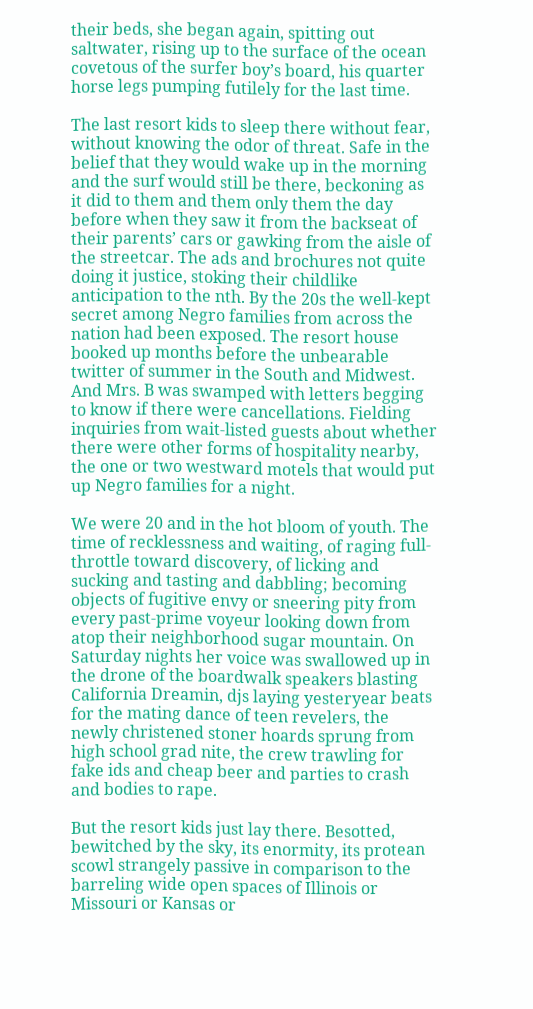their beds, she began again, spitting out saltwater, rising up to the surface of the ocean covetous of the surfer boy’s board, his quarter horse legs pumping futilely for the last time.

The last resort kids to sleep there without fear, without knowing the odor of threat. Safe in the belief that they would wake up in the morning and the surf would still be there, beckoning as it did to them and them only them the day before when they saw it from the backseat of their parents’ cars or gawking from the aisle of the streetcar. The ads and brochures not quite doing it justice, stoking their childlike anticipation to the nth. By the 20s the well-kept secret among Negro families from across the nation had been exposed. The resort house booked up months before the unbearable twitter of summer in the South and Midwest. And Mrs. B was swamped with letters begging to know if there were cancellations. Fielding inquiries from wait-listed guests about whether there were other forms of hospitality nearby, the one or two westward motels that would put up Negro families for a night.

We were 20 and in the hot bloom of youth. The time of recklessness and waiting, of raging full-throttle toward discovery, of licking and sucking and tasting and dabbling; becoming objects of fugitive envy or sneering pity from every past-prime voyeur looking down from atop their neighborhood sugar mountain. On Saturday nights her voice was swallowed up in the drone of the boardwalk speakers blasting California Dreamin, djs laying yesteryear beats for the mating dance of teen revelers, the newly christened stoner hoards sprung from high school grad nite, the crew trawling for fake ids and cheap beer and parties to crash and bodies to rape.

But the resort kids just lay there. Besotted, bewitched by the sky, its enormity, its protean scowl strangely passive in comparison to the barreling wide open spaces of Illinois or Missouri or Kansas or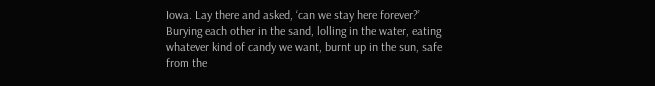Iowa. Lay there and asked, ‘can we stay here forever?’ Burying each other in the sand, lolling in the water, eating whatever kind of candy we want, burnt up in the sun, safe from the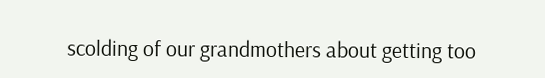scolding of our grandmothers about getting too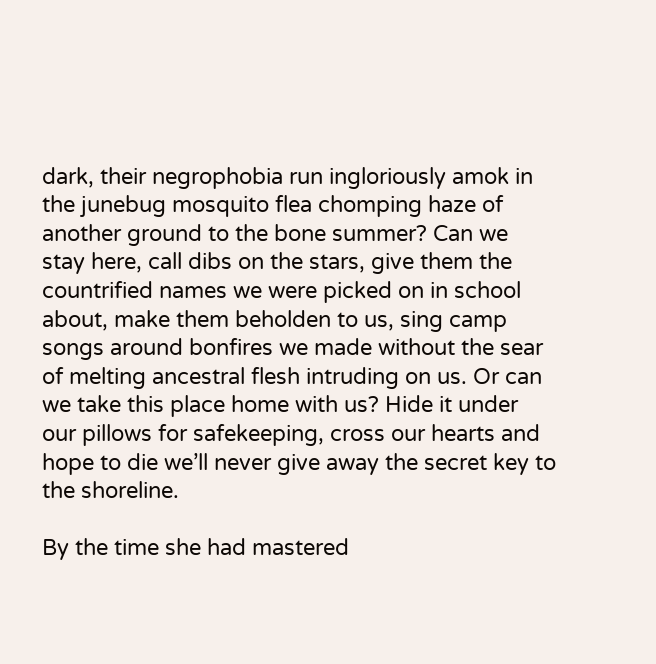dark, their negrophobia run ingloriously amok in the junebug mosquito flea chomping haze of another ground to the bone summer? Can we stay here, call dibs on the stars, give them the countrified names we were picked on in school about, make them beholden to us, sing camp songs around bonfires we made without the sear of melting ancestral flesh intruding on us. Or can we take this place home with us? Hide it under our pillows for safekeeping, cross our hearts and hope to die we’ll never give away the secret key to the shoreline.

By the time she had mastered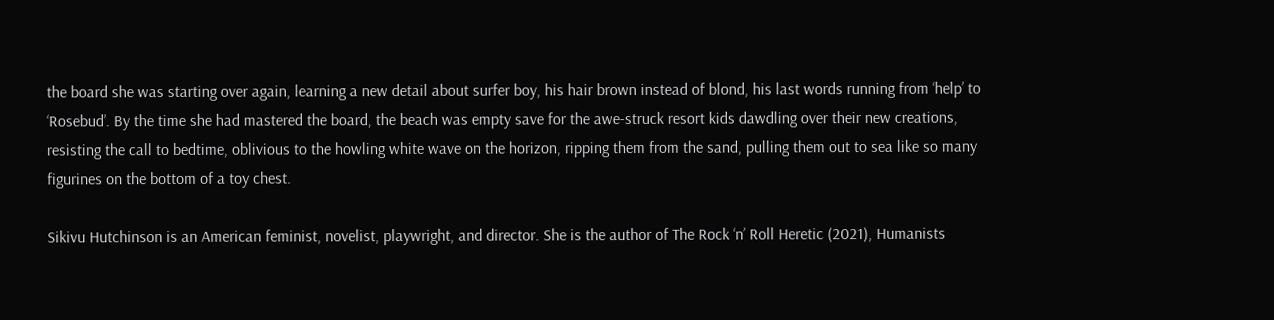the board she was starting over again, learning a new detail about surfer boy, his hair brown instead of blond, his last words running from ‘help’ to ‘Rosebud’. By the time she had mastered the board, the beach was empty save for the awe-struck resort kids dawdling over their new creations, resisting the call to bedtime, oblivious to the howling white wave on the horizon, ripping them from the sand, pulling them out to sea like so many figurines on the bottom of a toy chest.

Sikivu Hutchinson is an American feminist, novelist, playwright, and director. She is the author of The Rock ‘n’ Roll Heretic (2021), Humanists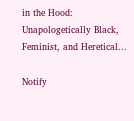in the Hood: Unapologetically Black, Feminist, and Heretical...

Notify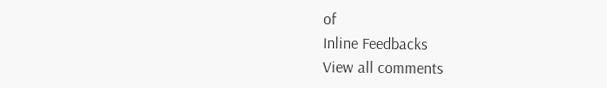of
Inline Feedbacks
View all comments